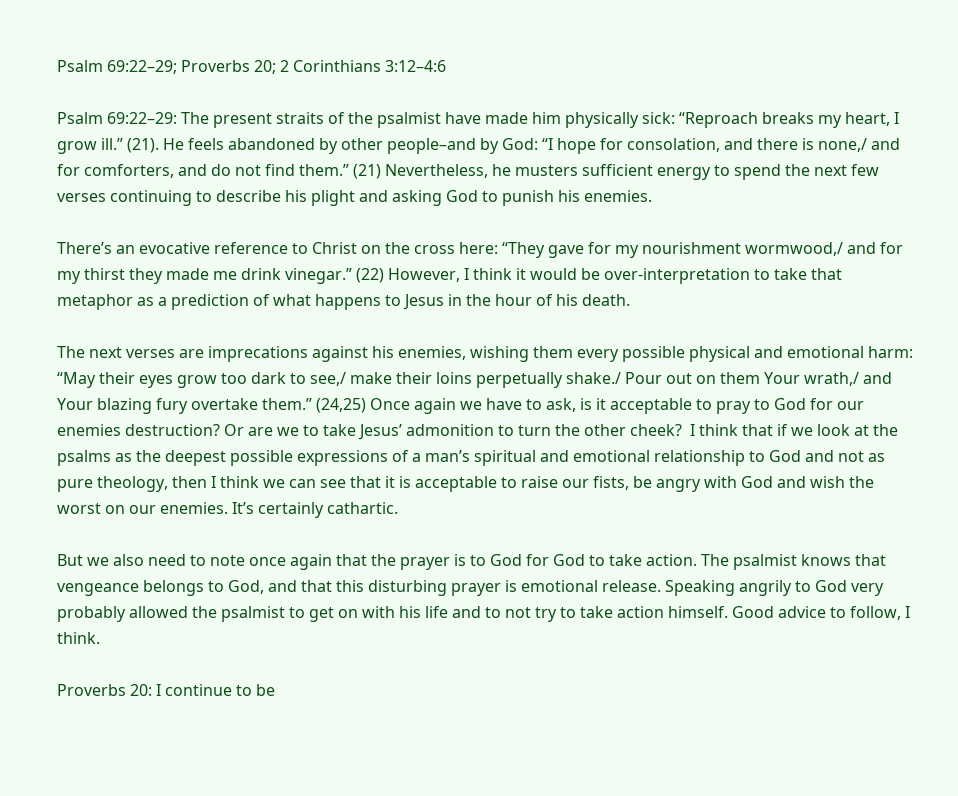Psalm 69:22–29; Proverbs 20; 2 Corinthians 3:12–4:6

Psalm 69:22–29: The present straits of the psalmist have made him physically sick: “Reproach breaks my heart, I grow ill.” (21). He feels abandoned by other people–and by God: “I hope for consolation, and there is none,/ and for comforters, and do not find them.” (21) Nevertheless, he musters sufficient energy to spend the next few verses continuing to describe his plight and asking God to punish his enemies.

There’s an evocative reference to Christ on the cross here: “They gave for my nourishment wormwood,/ and for my thirst they made me drink vinegar.” (22) However, I think it would be over-interpretation to take that metaphor as a prediction of what happens to Jesus in the hour of his death.

The next verses are imprecations against his enemies, wishing them every possible physical and emotional harm: “May their eyes grow too dark to see,/ make their loins perpetually shake./ Pour out on them Your wrath,/ and Your blazing fury overtake them.” (24,25) Once again we have to ask, is it acceptable to pray to God for our enemies destruction? Or are we to take Jesus’ admonition to turn the other cheek?  I think that if we look at the psalms as the deepest possible expressions of a man’s spiritual and emotional relationship to God and not as pure theology, then I think we can see that it is acceptable to raise our fists, be angry with God and wish the worst on our enemies. It’s certainly cathartic.

But we also need to note once again that the prayer is to God for God to take action. The psalmist knows that vengeance belongs to God, and that this disturbing prayer is emotional release. Speaking angrily to God very probably allowed the psalmist to get on with his life and to not try to take action himself. Good advice to follow, I think.

Proverbs 20: I continue to be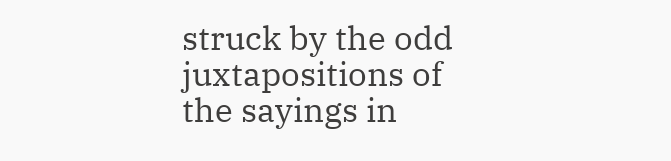struck by the odd juxtapositions of the sayings in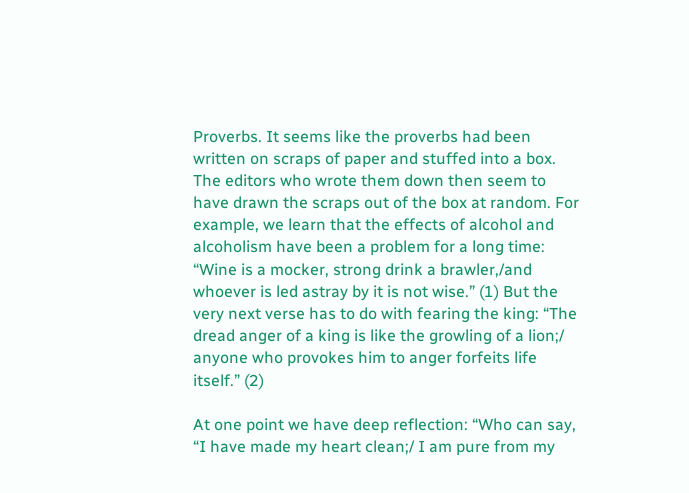Proverbs. It seems like the proverbs had been written on scraps of paper and stuffed into a box. The editors who wrote them down then seem to have drawn the scraps out of the box at random. For example, we learn that the effects of alcohol and alcoholism have been a problem for a long time: “Wine is a mocker, strong drink a brawler,/and whoever is led astray by it is not wise.” (1) But the very next verse has to do with fearing the king: “The dread anger of a king is like the growling of a lion;/ anyone who provokes him to anger forfeits life itself.” (2)

At one point we have deep reflection: “Who can say, “I have made my heart clean;/ I am pure from my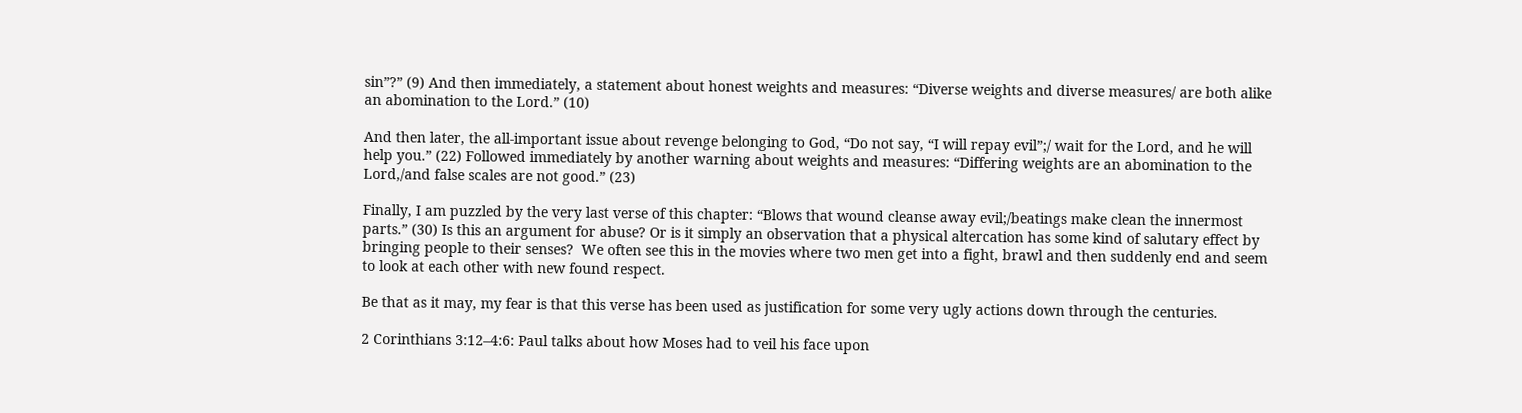sin”?” (9) And then immediately, a statement about honest weights and measures: “Diverse weights and diverse measures/ are both alike an abomination to the Lord.” (10)

And then later, the all-important issue about revenge belonging to God, “Do not say, “I will repay evil”;/ wait for the Lord, and he will help you.” (22) Followed immediately by another warning about weights and measures: “Differing weights are an abomination to the Lord,/and false scales are not good.” (23)

Finally, I am puzzled by the very last verse of this chapter: “Blows that wound cleanse away evil;/beatings make clean the innermost parts.” (30) Is this an argument for abuse? Or is it simply an observation that a physical altercation has some kind of salutary effect by bringing people to their senses?  We often see this in the movies where two men get into a fight, brawl and then suddenly end and seem to look at each other with new found respect.

Be that as it may, my fear is that this verse has been used as justification for some very ugly actions down through the centuries.

2 Corinthians 3:12–4:6: Paul talks about how Moses had to veil his face upon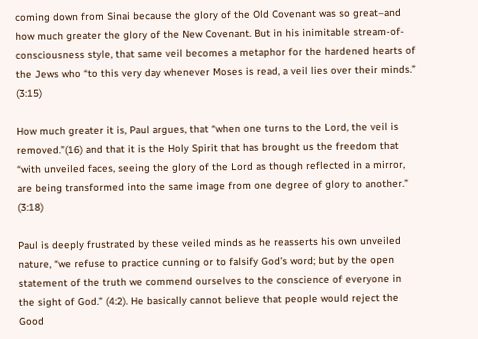coming down from Sinai because the glory of the Old Covenant was so great–and how much greater the glory of the New Covenant. But in his inimitable stream-of-consciousness style, that same veil becomes a metaphor for the hardened hearts of the Jews who “to this very day whenever Moses is read, a veil lies over their minds.” (3:15)

How much greater it is, Paul argues, that “when one turns to the Lord, the veil is removed.”(16) and that it is the Holy Spirit that has brought us the freedom that “with unveiled faces, seeing the glory of the Lord as though reflected in a mirror, are being transformed into the same image from one degree of glory to another.” (3:18)

Paul is deeply frustrated by these veiled minds as he reasserts his own unveiled nature, “we refuse to practice cunning or to falsify God’s word; but by the open statement of the truth we commend ourselves to the conscience of everyone in the sight of God.” (4:2). He basically cannot believe that people would reject the Good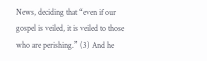News, deciding that “even if our gospel is veiled, it is veiled to those who are perishing.” (3) And he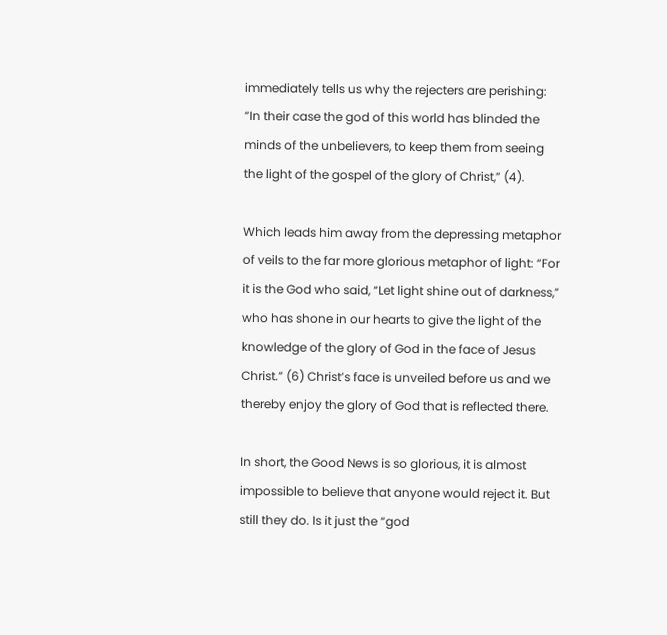immediately tells us why the rejecters are perishing: “In their case the god of this world has blinded the minds of the unbelievers, to keep them from seeing the light of the gospel of the glory of Christ,” (4).

Which leads him away from the depressing metaphor of veils to the far more glorious metaphor of light: “For it is the God who said, “Let light shine out of darkness,” who has shone in our hearts to give the light of the knowledge of the glory of God in the face of Jesus Christ.” (6) Christ’s face is unveiled before us and we thereby enjoy the glory of God that is reflected there.

In short, the Good News is so glorious, it is almost impossible to believe that anyone would reject it. But still they do. Is it just the “god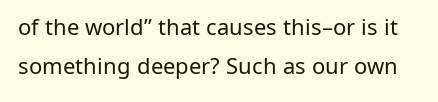of the world” that causes this–or is it something deeper? Such as our own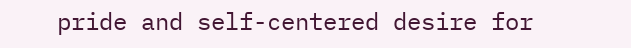pride and self-centered desire for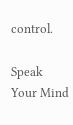control.

Speak Your Mind